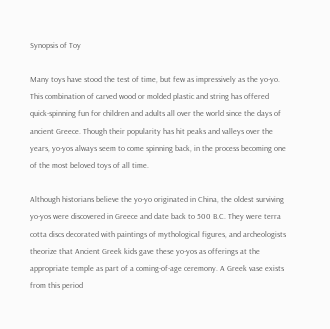Synopsis of Toy

Many toys have stood the test of time, but few as impressively as the yo-yo. This combination of carved wood or molded plastic and string has offered quick-spinning fun for children and adults all over the world since the days of ancient Greece. Though their popularity has hit peaks and valleys over the years, yo-yos always seem to come spinning back, in the process becoming one of the most beloved toys of all time.

Although historians believe the yo-yo originated in China, the oldest surviving yo-yos were discovered in Greece and date back to 500 B.C. They were terra cotta discs decorated with paintings of mythological figures, and archeologists theorize that Ancient Greek kids gave these yo-yos as offerings at the appropriate temple as part of a coming-of-age ceremony. A Greek vase exists from this period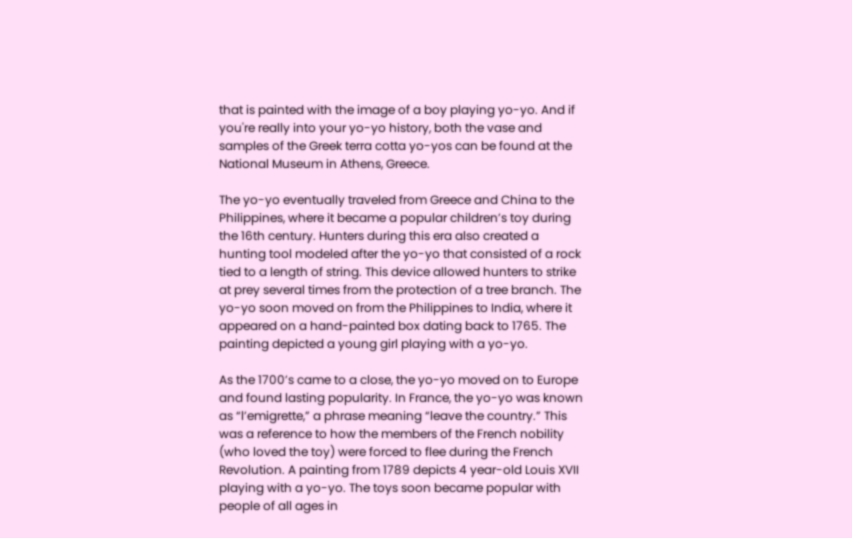that is painted with the image of a boy playing yo-yo. And if you're really into your yo-yo history, both the vase and samples of the Greek terra cotta yo-yos can be found at the National Museum in Athens, Greece.

The yo-yo eventually traveled from Greece and China to the Philippines, where it became a popular children’s toy during the 16th century. Hunters during this era also created a hunting tool modeled after the yo-yo that consisted of a rock tied to a length of string. This device allowed hunters to strike at prey several times from the protection of a tree branch. The yo-yo soon moved on from the Philippines to India, where it appeared on a hand-painted box dating back to 1765. The painting depicted a young girl playing with a yo-yo.

As the 1700’s came to a close, the yo-yo moved on to Europe and found lasting popularity. In France, the yo-yo was known as “l’emigrette,” a phrase meaning “leave the country.” This was a reference to how the members of the French nobility (who loved the toy) were forced to flee during the French Revolution. A painting from 1789 depicts 4 year-old Louis XVII playing with a yo-yo. The toys soon became popular with people of all ages in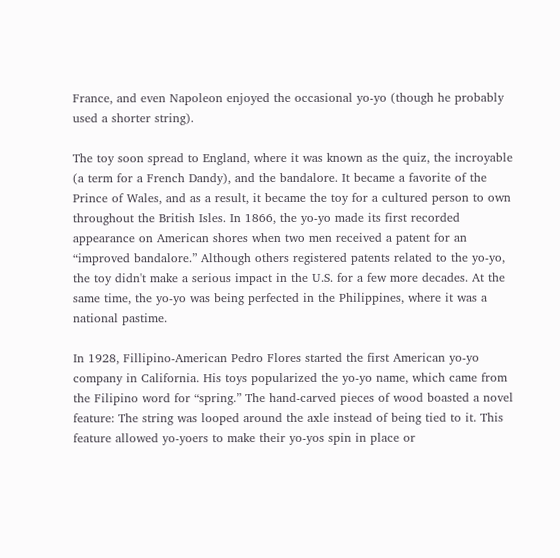France, and even Napoleon enjoyed the occasional yo-yo (though he probably used a shorter string).

The toy soon spread to England, where it was known as the quiz, the incroyable (a term for a French Dandy), and the bandalore. It became a favorite of the Prince of Wales, and as a result, it became the toy for a cultured person to own throughout the British Isles. In 1866, the yo-yo made its first recorded appearance on American shores when two men received a patent for an “improved bandalore.” Although others registered patents related to the yo-yo, the toy didn't make a serious impact in the U.S. for a few more decades. At the same time, the yo-yo was being perfected in the Philippines, where it was a national pastime.

In 1928, Fillipino-American Pedro Flores started the first American yo-yo company in California. His toys popularized the yo-yo name, which came from the Filipino word for “spring.” The hand-carved pieces of wood boasted a novel feature: The string was looped around the axle instead of being tied to it. This feature allowed yo-yoers to make their yo-yos spin in place or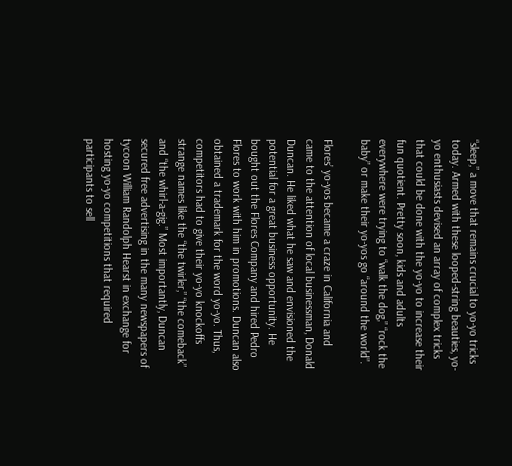“sleep,” a move that remains crucial to yo-yo tricks today. Armed with these looped-string beauties, yo-yo enthusiasts devised an array of complex tricks that could be done with the yo-yo to increase their fun quotient. Pretty soon, kids and adults everywhere were trying to “walk the dog,” “rock the baby” or make their yo-yos go “around the world”.

Flores’ yo-yos became a craze in California and came to the attention of local businessman, Donald Duncan. He liked what he saw and envisioned the potential for a great business opportunity. He bought out the Flores Company and hired Pedro Flores to work with him in promotions. Duncan also obtained a trademark for the word yo-yo. Thus, competitors had to give their yo-yo knockoffs strange names like the “the twirler,” “the comeback” and “the whirl-a-gig.” Most importantly, Duncan secured free advertising in the many newspapers of tycoon William Randolph Hearst in exchange for hosting yo-yo competitions that required participants to sell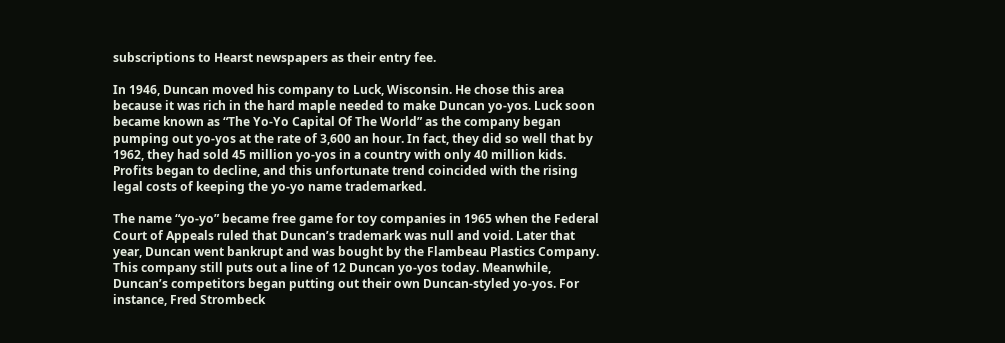subscriptions to Hearst newspapers as their entry fee.

In 1946, Duncan moved his company to Luck, Wisconsin. He chose this area because it was rich in the hard maple needed to make Duncan yo-yos. Luck soon became known as “The Yo-Yo Capital Of The World” as the company began pumping out yo-yos at the rate of 3,600 an hour. In fact, they did so well that by 1962, they had sold 45 million yo-yos in a country with only 40 million kids. Profits began to decline, and this unfortunate trend coincided with the rising legal costs of keeping the yo-yo name trademarked.

The name “yo-yo” became free game for toy companies in 1965 when the Federal Court of Appeals ruled that Duncan’s trademark was null and void. Later that year, Duncan went bankrupt and was bought by the Flambeau Plastics Company. This company still puts out a line of 12 Duncan yo-yos today. Meanwhile, Duncan’s competitors began putting out their own Duncan-styled yo-yos. For instance, Fred Strombeck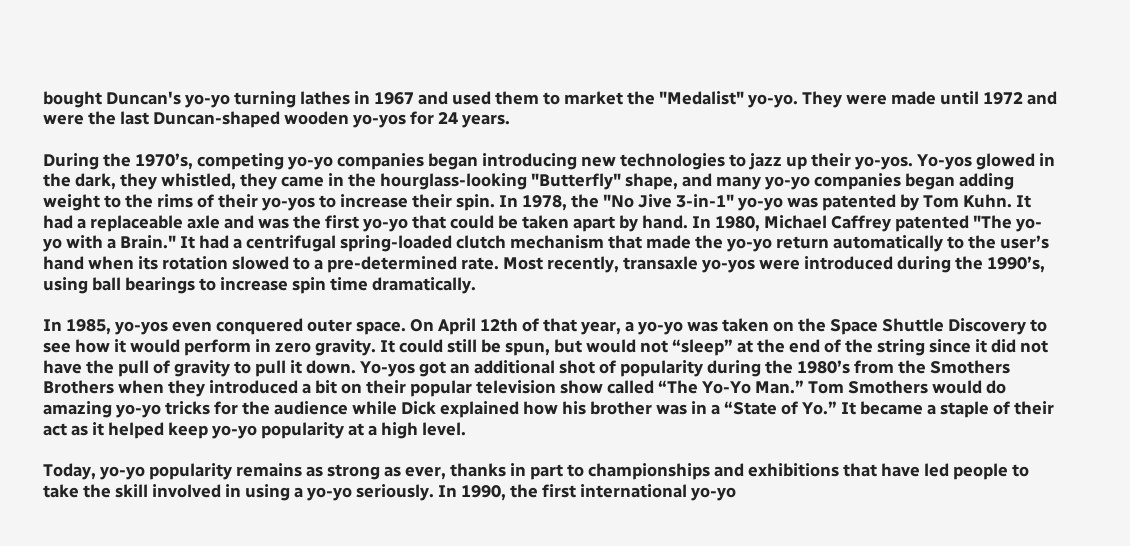bought Duncan's yo-yo turning lathes in 1967 and used them to market the "Medalist" yo-yo. They were made until 1972 and were the last Duncan-shaped wooden yo-yos for 24 years.

During the 1970’s, competing yo-yo companies began introducing new technologies to jazz up their yo-yos. Yo-yos glowed in the dark, they whistled, they came in the hourglass-looking "Butterfly" shape, and many yo-yo companies began adding weight to the rims of their yo-yos to increase their spin. In 1978, the "No Jive 3-in-1" yo-yo was patented by Tom Kuhn. It had a replaceable axle and was the first yo-yo that could be taken apart by hand. In 1980, Michael Caffrey patented "The yo-yo with a Brain." It had a centrifugal spring-loaded clutch mechanism that made the yo-yo return automatically to the user’s hand when its rotation slowed to a pre-determined rate. Most recently, transaxle yo-yos were introduced during the 1990’s, using ball bearings to increase spin time dramatically.

In 1985, yo-yos even conquered outer space. On April 12th of that year, a yo-yo was taken on the Space Shuttle Discovery to see how it would perform in zero gravity. It could still be spun, but would not “sleep” at the end of the string since it did not have the pull of gravity to pull it down. Yo-yos got an additional shot of popularity during the 1980’s from the Smothers Brothers when they introduced a bit on their popular television show called “The Yo-Yo Man.” Tom Smothers would do amazing yo-yo tricks for the audience while Dick explained how his brother was in a “State of Yo.” It became a staple of their act as it helped keep yo-yo popularity at a high level.

Today, yo-yo popularity remains as strong as ever, thanks in part to championships and exhibitions that have led people to take the skill involved in using a yo-yo seriously. In 1990, the first international yo-yo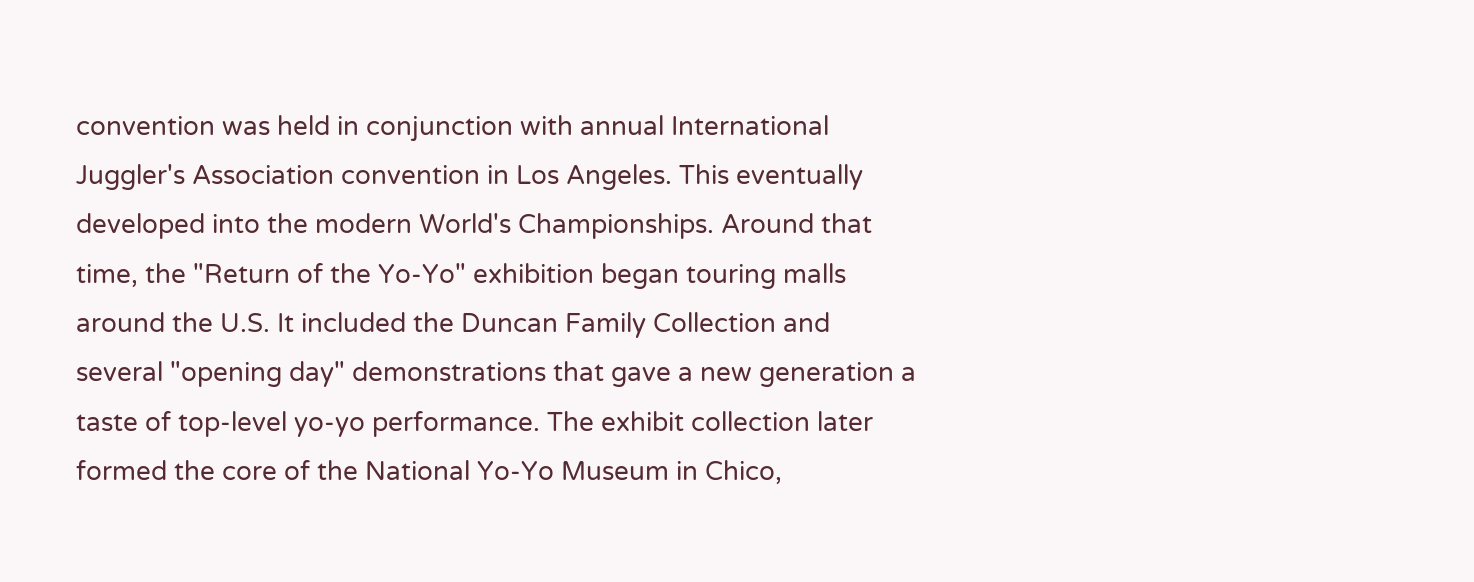convention was held in conjunction with annual International Juggler's Association convention in Los Angeles. This eventually developed into the modern World's Championships. Around that time, the "Return of the Yo-Yo" exhibition began touring malls around the U.S. It included the Duncan Family Collection and several "opening day" demonstrations that gave a new generation a taste of top-level yo-yo performance. The exhibit collection later formed the core of the National Yo-Yo Museum in Chico,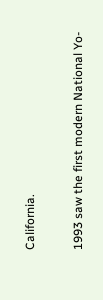California.

1993 saw the first modern National Yo-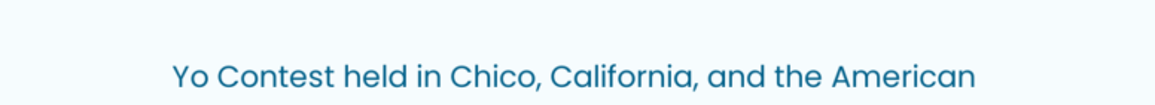Yo Contest held in Chico, California, and the American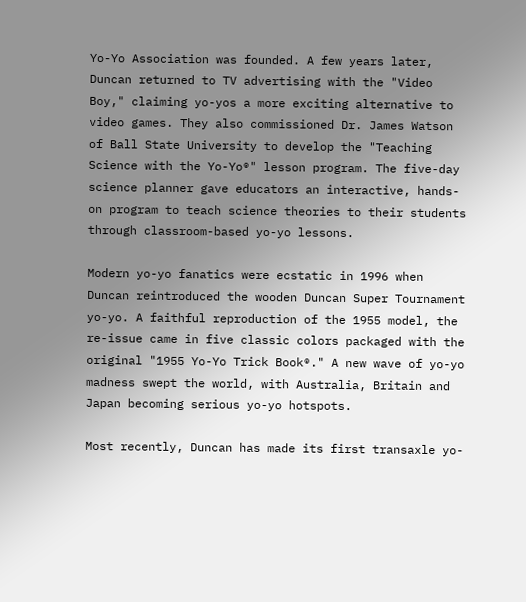Yo-Yo Association was founded. A few years later, Duncan returned to TV advertising with the "Video Boy," claiming yo-yos a more exciting alternative to video games. They also commissioned Dr. James Watson of Ball State University to develop the "Teaching Science with the Yo-Yo®" lesson program. The five-day science planner gave educators an interactive, hands-on program to teach science theories to their students through classroom-based yo-yo lessons.

Modern yo-yo fanatics were ecstatic in 1996 when Duncan reintroduced the wooden Duncan Super Tournament yo-yo. A faithful reproduction of the 1955 model, the re-issue came in five classic colors packaged with the original "1955 Yo-Yo Trick Book®." A new wave of yo-yo madness swept the world, with Australia, Britain and Japan becoming serious yo-yo hotspots.

Most recently, Duncan has made its first transaxle yo-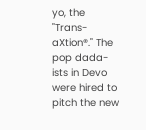yo, the "Trans-aXtion®." The pop dada-ists in Devo were hired to pitch the new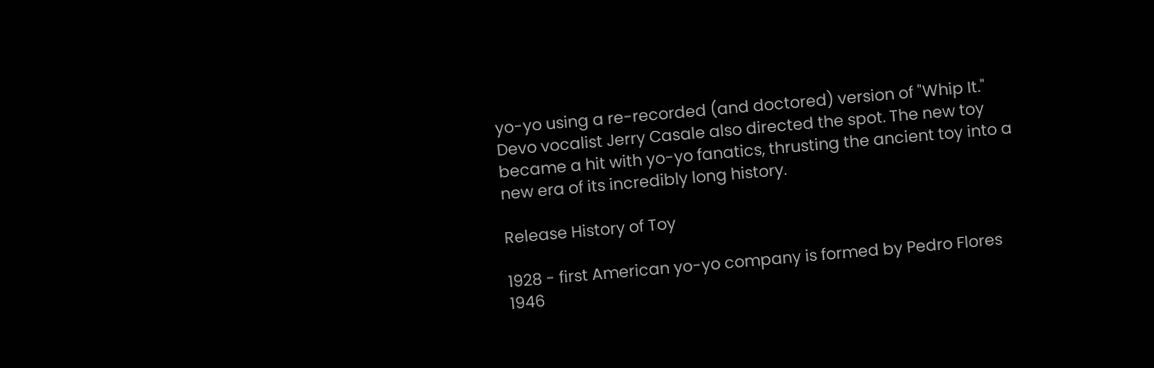yo-yo using a re-recorded (and doctored) version of "Whip It." Devo vocalist Jerry Casale also directed the spot. The new toy became a hit with yo-yo fanatics, thrusting the ancient toy into a new era of its incredibly long history.

Release History of Toy

1928 - first American yo-yo company is formed by Pedro Flores
1946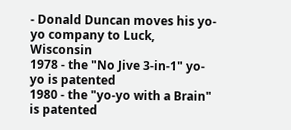- Donald Duncan moves his yo-yo company to Luck, Wisconsin
1978 - the "No Jive 3-in-1" yo-yo is patented
1980 - the "yo-yo with a Brain" is patented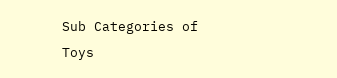Sub Categories of Toys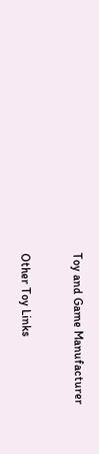Toy and Game Manufacturer


Other Toy Links